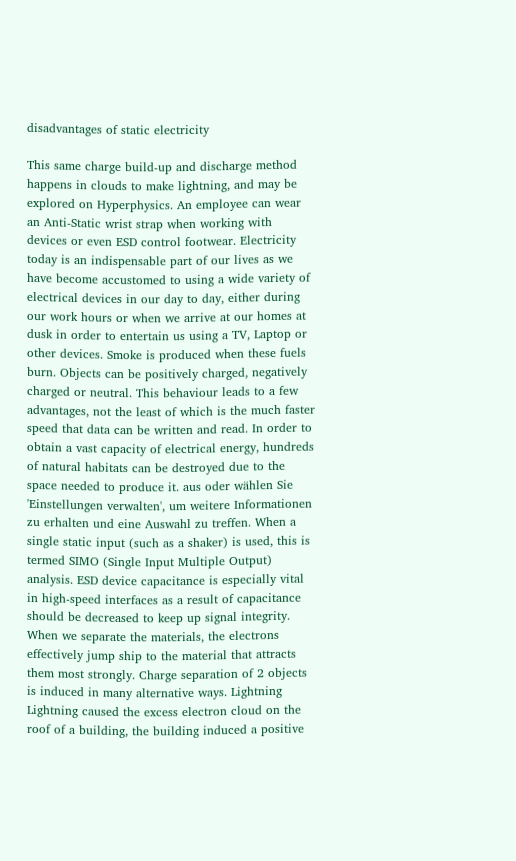disadvantages of static electricity

This same charge build-up and discharge method happens in clouds to make lightning, and may be explored on Hyperphysics. An employee can wear an Anti-Static wrist strap when working with devices or even ESD control footwear. Electricity today is an indispensable part of our lives as we have become accustomed to using a wide variety of electrical devices in our day to day, either during our work hours or when we arrive at our homes at dusk in order to entertain us using a TV, Laptop or other devices. Smoke is produced when these fuels burn. Objects can be positively charged, negatively charged or neutral. This behaviour leads to a few advantages, not the least of which is the much faster speed that data can be written and read. In order to obtain a vast capacity of electrical energy, hundreds of natural habitats can be destroyed due to the space needed to produce it. aus oder wählen Sie 'Einstellungen verwalten', um weitere Informationen zu erhalten und eine Auswahl zu treffen. When a single static input (such as a shaker) is used, this is termed SIMO (Single Input Multiple Output) analysis. ESD device capacitance is especially vital in high-speed interfaces as a result of capacitance should be decreased to keep up signal integrity. When we separate the materials, the electrons effectively jump ship to the material that attracts them most strongly. Charge separation of 2 objects is induced in many alternative ways. Lightning Lightning caused the excess electron cloud on the roof of a building, the building induced a positive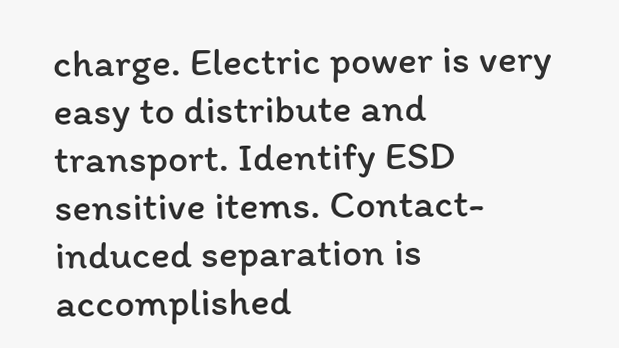charge. Electric power is very easy to distribute and transport. Identify ESD sensitive items. Contact-induced separation is accomplished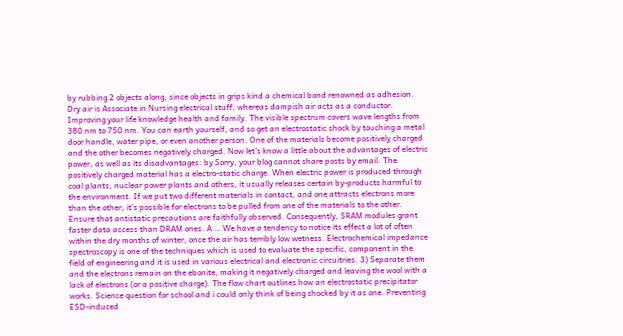by rubbing 2 objects along, since objects in grips kind a chemical bond renowned as adhesion. Dry air is Associate in Nursing electrical stuff, whereas dampish air acts as a conductor. Improving your life knowledge health and family. The visible spectrum covers wave lengths from 380 nm to 750 nm. You can earth yourself, and so get an electrostatic shock by touching a metal door handle, water pipe, or even another person. One of the materials become positively charged and the other becomes negatively charged. Now let’s know a little about the advantages of electric power, as well as its disadvantages: by Sorry, your blog cannot share posts by email. The positively charged material has a electro-static charge. When electric power is produced through coal plants, nuclear power plants and others, it usually releases certain by-products harmful to the environment. If we put two different materials in contact, and one attracts electrons more than the other, it’s possible for electrons to be pulled from one of the materials to the other. Ensure that antistatic precautions are faithfully observed. Consequently, SRAM modules grant faster data access than DRAM ones. A … We have a tendency to notice its effect a lot of often within the dry months of winter, once the air has terribly low wetness. Electrochemical impedance spectroscopy is one of the techniques which is used to evaluate the specific, component in the field of engineering and it is used in various electrical and electronic circuitries. 3) Separate them and the electrons remain on the ebonite, making it negatively charged and leaving the wool with a lack of electrons (or a positive charge). The flow chart outlines how an electrostatic precipitator works. Science question for school and i could only think of being shocked by it as one. Preventing ESD-induced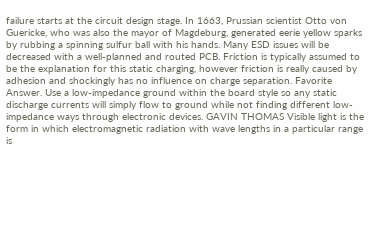failure starts at the circuit design stage. In 1663, Prussian scientist Otto von Guericke, who was also the mayor of Magdeburg, generated eerie yellow sparks by rubbing a spinning sulfur ball with his hands. Many ESD issues will be decreased with a well-planned and routed PCB. Friction is typically assumed to be the explanation for this static charging, however friction is really caused by adhesion and shockingly has no influence on charge separation. Favorite Answer. Use a low-impedance ground within the board style so any static discharge currents will simply flow to ground while not finding different low-impedance ways through electronic devices. GAVIN THOMAS Visible light is the form in which electromagnetic radiation with wave lengths in a particular range is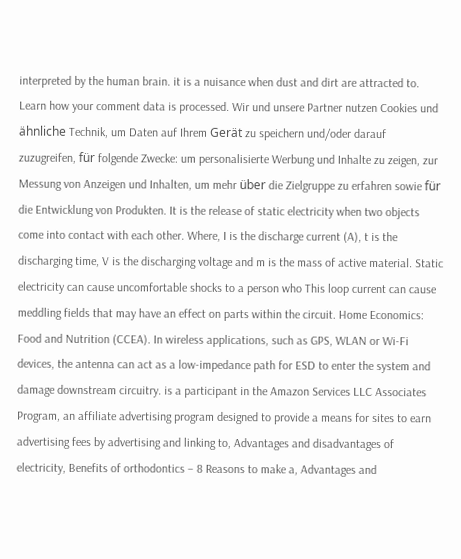interpreted by the human brain. it is a nuisance when dust and dirt are attracted to. Learn how your comment data is processed. Wir und unsere Partner nutzen Cookies und ähnliche Technik, um Daten auf Ihrem Gerät zu speichern und/oder darauf zuzugreifen, für folgende Zwecke: um personalisierte Werbung und Inhalte zu zeigen, zur Messung von Anzeigen und Inhalten, um mehr über die Zielgruppe zu erfahren sowie für die Entwicklung von Produkten. It is the release of static electricity when two objects come into contact with each other. Where, I is the discharge current (A), t is the discharging time, V is the discharging voltage and m is the mass of active material. Static electricity can cause uncomfortable shocks to a person who This loop current can cause meddling fields that may have an effect on parts within the circuit. Home Economics: Food and Nutrition (CCEA). In wireless applications, such as GPS, WLAN or Wi-Fi devices, the antenna can act as a low-impedance path for ESD to enter the system and damage downstream circuitry. is a participant in the Amazon Services LLC Associates Program, an affiliate advertising program designed to provide a means for sites to earn advertising fees by advertising and linking to, Advantages and disadvantages of electricity, Benefits of orthodontics – 8 Reasons to make a, Advantages and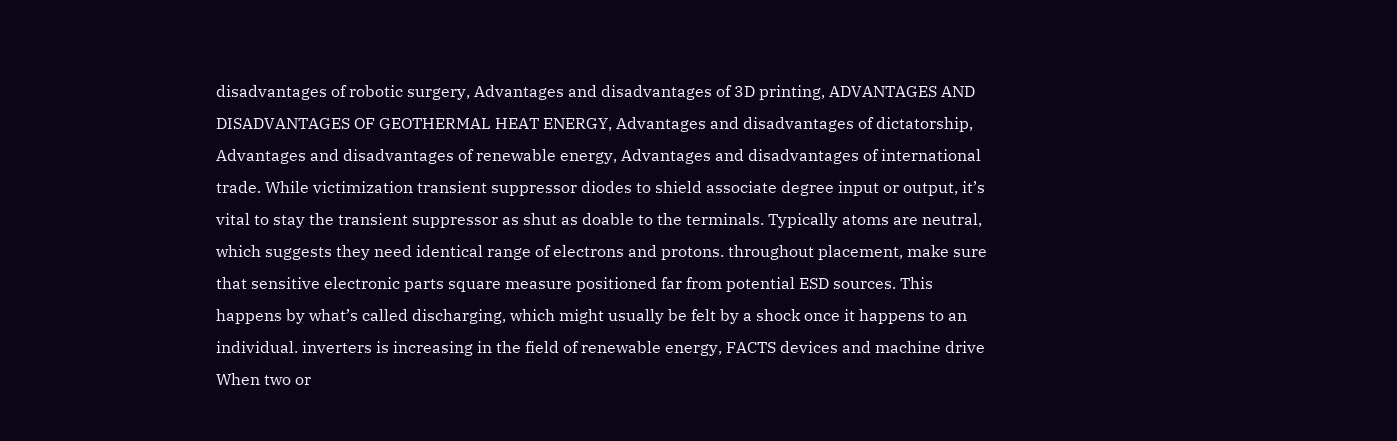disadvantages of robotic surgery, Advantages and disadvantages of 3D printing, ADVANTAGES AND DISADVANTAGES OF GEOTHERMAL HEAT ENERGY, Advantages and disadvantages of dictatorship, Advantages and disadvantages of renewable energy, Advantages and disadvantages of international trade. While victimization transient suppressor diodes to shield associate degree input or output, it’s vital to stay the transient suppressor as shut as doable to the terminals. Typically atoms are neutral, which suggests they need identical range of electrons and protons. throughout placement, make sure that sensitive electronic parts square measure positioned far from potential ESD sources. This happens by what’s called discharging, which might usually be felt by a shock once it happens to an individual. inverters is increasing in the field of renewable energy, FACTS devices and machine drive When two or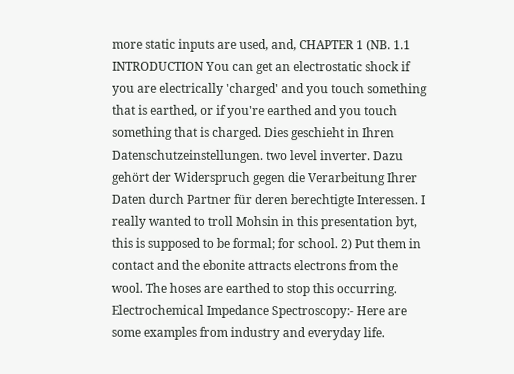more static inputs are used, and, CHAPTER 1 (NB. 1.1 INTRODUCTION You can get an electrostatic shock if you are electrically 'charged' and you touch something that is earthed, or if you're earthed and you touch something that is charged. Dies geschieht in Ihren Datenschutzeinstellungen. two level inverter. Dazu gehört der Widerspruch gegen die Verarbeitung Ihrer Daten durch Partner für deren berechtigte Interessen. I really wanted to troll Mohsin in this presentation byt, this is supposed to be formal; for school. 2) Put them in contact and the ebonite attracts electrons from the wool. The hoses are earthed to stop this occurring. Electrochemical Impedance Spectroscopy:- Here are some examples from industry and everyday life.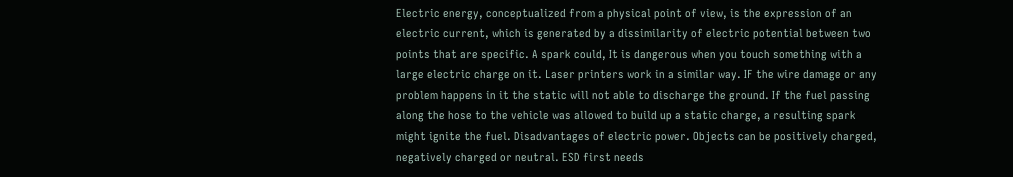Electric energy, conceptualized from a physical point of view, is the expression of an electric current, which is generated by a dissimilarity of electric potential between two points that are specific. A spark could, It is dangerous when you touch something with a large electric charge on it. Laser printers work in a similar way. IF the wire damage or any problem happens in it the static will not able to discharge the ground. If the fuel passing along the hose to the vehicle was allowed to build up a static charge, a resulting spark might ignite the fuel. Disadvantages of electric power. Objects can be positively charged, negatively charged or neutral. ESD first needs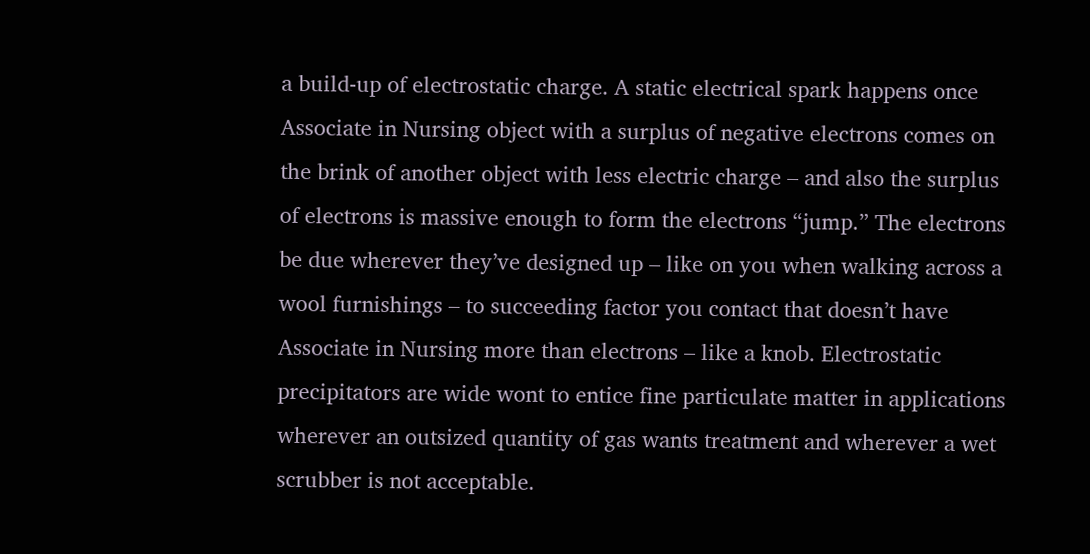a build-up of electrostatic charge. A static electrical spark happens once Associate in Nursing object with a surplus of negative electrons comes on the brink of another object with less electric charge – and also the surplus of electrons is massive enough to form the electrons “jump.” The electrons be due wherever they’ve designed up – like on you when walking across a wool furnishings – to succeeding factor you contact that doesn’t have Associate in Nursing more than electrons – like a knob. Electrostatic precipitators are wide wont to entice fine particulate matter in applications wherever an outsized quantity of gas wants treatment and wherever a wet scrubber is not acceptable.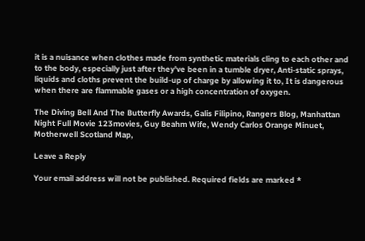it is a nuisance when clothes made from synthetic materials cling to each other and to the body, especially just after they've been in a tumble dryer, Anti-static sprays, liquids and cloths prevent the build-up of charge by allowing it to, It is dangerous when there are flammable gases or a high concentration of oxygen.

The Diving Bell And The Butterfly Awards, Galis Filipino, Rangers Blog, Manhattan Night Full Movie 123movies, Guy Beahm Wife, Wendy Carlos Orange Minuet, Motherwell Scotland Map,

Leave a Reply

Your email address will not be published. Required fields are marked *